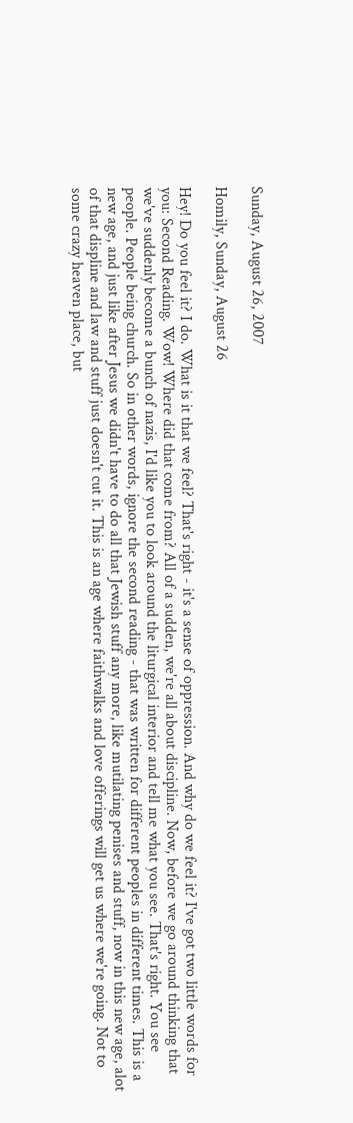Sunday, August 26, 2007

Homily, Sunday, August 26

Hey! Do you feel it? I do. What is it that we feel? That's right - it's a sense of oppression. And why do we feel it? I've got two little words for you: Second Reading. Wow! Where did that come from? All of a sudden, we're all about discipline. Now, before we go around thinking that we've suddenly become a bunch of nazis, I'd like you to look around the liturgical interior and tell me what you see. That's right. You see people. People being church. So in other words, ignore the second reading - that was written for different peoples in different times. This is a new age, and just like after Jesus we didn't have to do all that Jewish stuff any more, like mutilating penises and stuff, now in this new age, alot of that displine and law and stuff just doesn't cut it. This is an age where faithwalks and love offerings will get us where we're going. Not to some crazy heaven place, but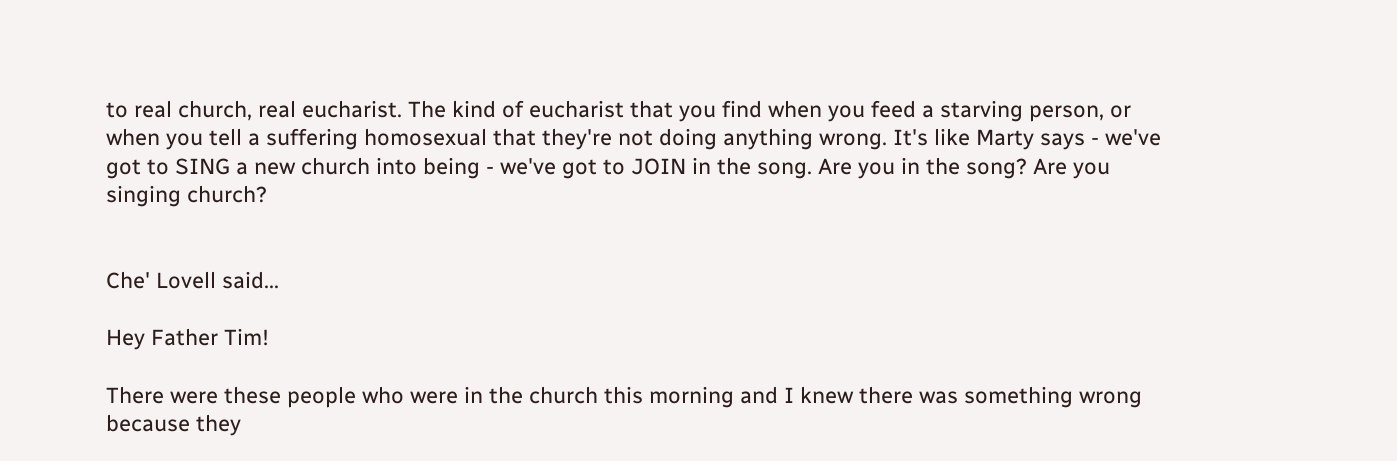to real church, real eucharist. The kind of eucharist that you find when you feed a starving person, or when you tell a suffering homosexual that they're not doing anything wrong. It's like Marty says - we've got to SING a new church into being - we've got to JOIN in the song. Are you in the song? Are you singing church?


Che' Lovell said...

Hey Father Tim!

There were these people who were in the church this morning and I knew there was something wrong because they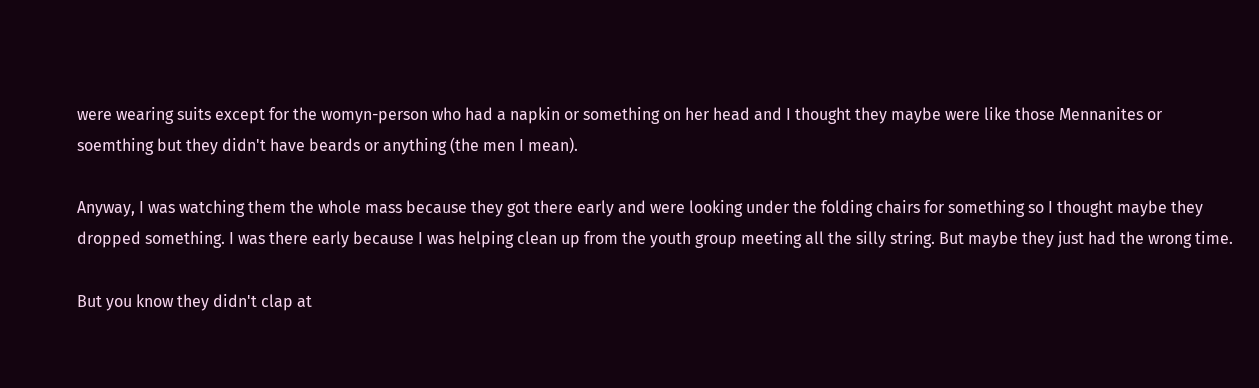were wearing suits except for the womyn-person who had a napkin or something on her head and I thought they maybe were like those Mennanites or soemthing but they didn't have beards or anything (the men I mean).

Anyway, I was watching them the whole mass because they got there early and were looking under the folding chairs for something so I thought maybe they dropped something. I was there early because I was helping clean up from the youth group meeting all the silly string. But maybe they just had the wrong time.

But you know they didn't clap at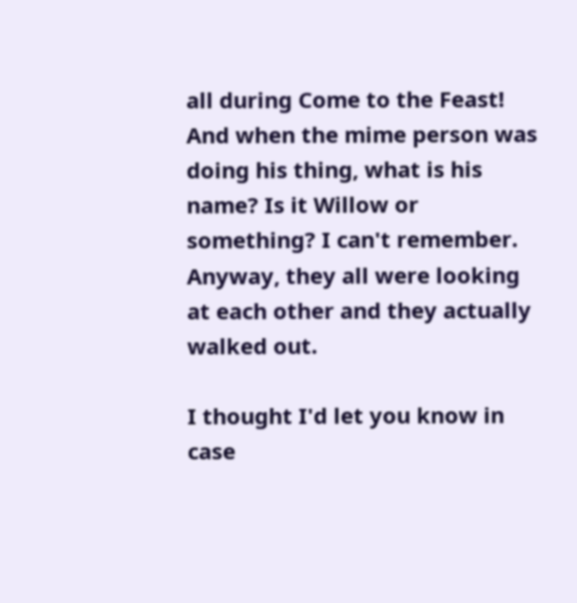all during Come to the Feast! And when the mime person was doing his thing, what is his name? Is it Willow or something? I can't remember. Anyway, they all were looking at each other and they actually walked out.

I thought I'd let you know in case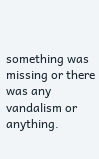something was missing or there was any vandalism or anything.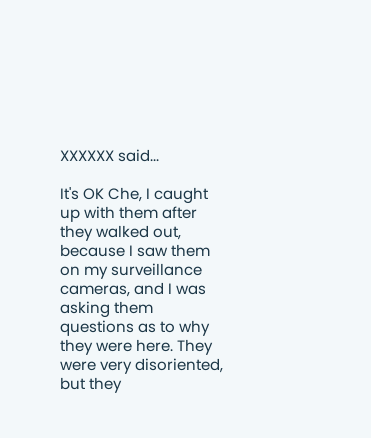XXXXXX said...

It's OK Che, I caught up with them after they walked out, because I saw them on my surveillance cameras, and I was asking them questions as to why they were here. They were very disoriented, but they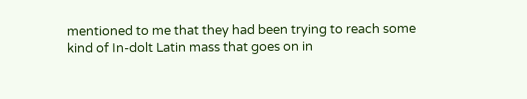mentioned to me that they had been trying to reach some kind of In-dolt Latin mass that goes on in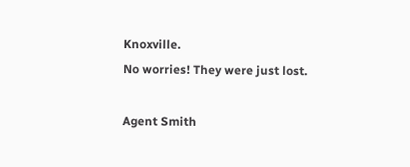Knoxville.
No worries! They were just lost.

Agent Smith